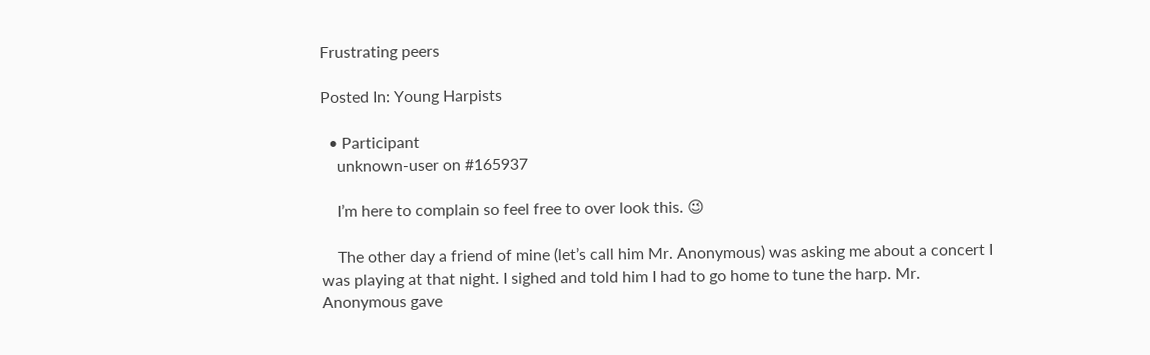Frustrating peers

Posted In: Young Harpists

  • Participant
    unknown-user on #165937

    I’m here to complain so feel free to over look this. 😉

    The other day a friend of mine (let’s call him Mr. Anonymous) was asking me about a concert I was playing at that night. I sighed and told him I had to go home to tune the harp. Mr. Anonymous gave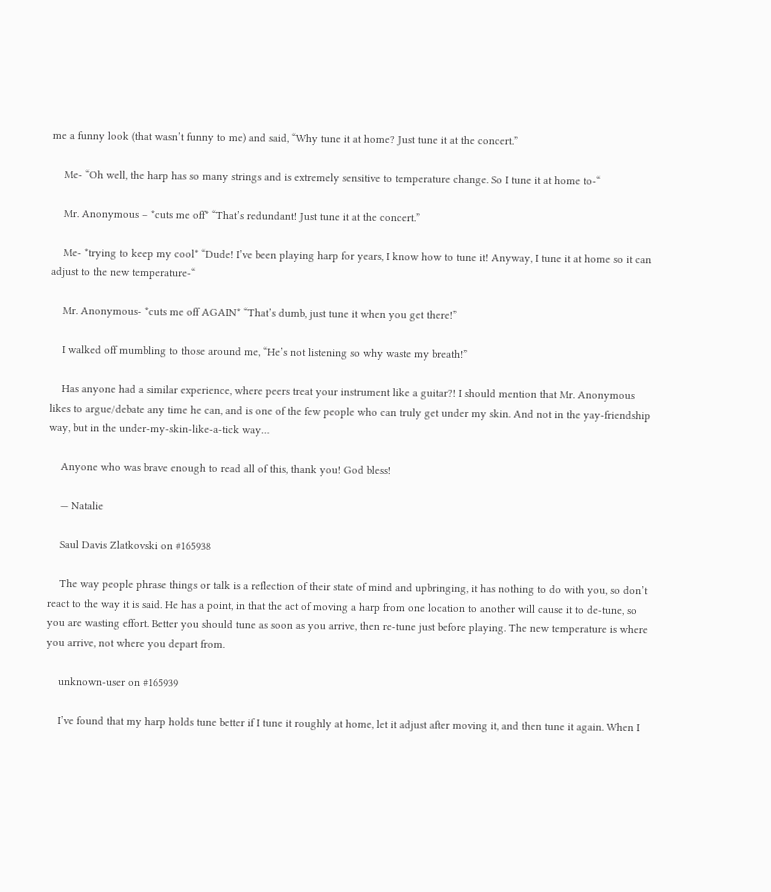me a funny look (that wasn’t funny to me) and said, “Why tune it at home? Just tune it at the concert.”

    Me- “Oh well, the harp has so many strings and is extremely sensitive to temperature change. So I tune it at home to-“

    Mr. Anonymous – *cuts me off* “That’s redundant! Just tune it at the concert.”

    Me- *trying to keep my cool* “Dude! I’ve been playing harp for years, I know how to tune it! Anyway, I tune it at home so it can adjust to the new temperature-“

    Mr. Anonymous- *cuts me off AGAIN* “That’s dumb, just tune it when you get there!”

    I walked off mumbling to those around me, “He’s not listening so why waste my breath!”

    Has anyone had a similar experience, where peers treat your instrument like a guitar?! I should mention that Mr. Anonymous likes to argue/debate any time he can, and is one of the few people who can truly get under my skin. And not in the yay-friendship way, but in the under-my-skin-like-a-tick way…

    Anyone who was brave enough to read all of this, thank you! God bless!

    — Natalie

    Saul Davis Zlatkovski on #165938

    The way people phrase things or talk is a reflection of their state of mind and upbringing, it has nothing to do with you, so don’t react to the way it is said. He has a point, in that the act of moving a harp from one location to another will cause it to de-tune, so you are wasting effort. Better you should tune as soon as you arrive, then re-tune just before playing. The new temperature is where you arrive, not where you depart from.

    unknown-user on #165939

    I’ve found that my harp holds tune better if I tune it roughly at home, let it adjust after moving it, and then tune it again. When I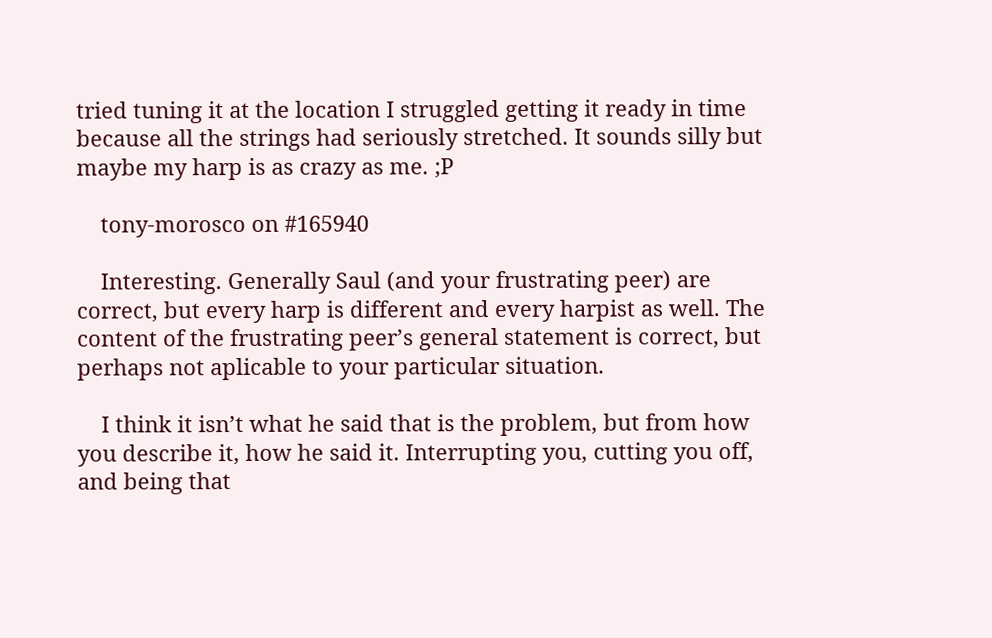tried tuning it at the location I struggled getting it ready in time because all the strings had seriously stretched. It sounds silly but maybe my harp is as crazy as me. ;P

    tony-morosco on #165940

    Interesting. Generally Saul (and your frustrating peer) are correct, but every harp is different and every harpist as well. The content of the frustrating peer’s general statement is correct, but perhaps not aplicable to your particular situation.

    I think it isn’t what he said that is the problem, but from how you describe it, how he said it. Interrupting you, cutting you off, and being that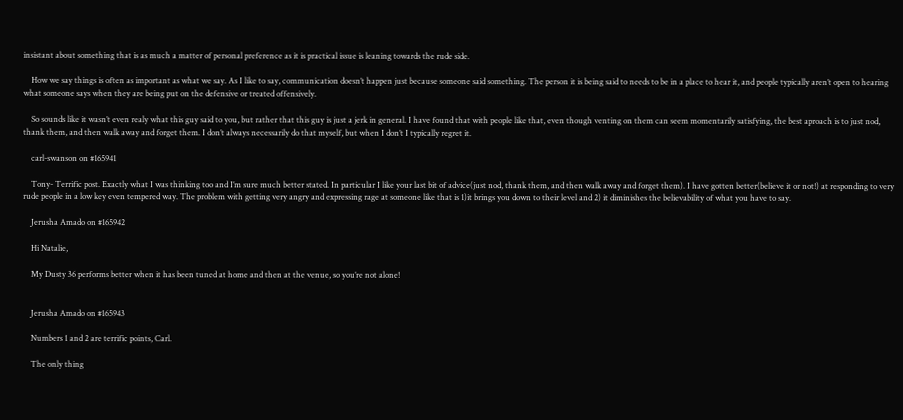insistant about something that is as much a matter of personal preference as it is practical issue is leaning towards the rude side.

    How we say things is often as important as what we say. As I like to say, communication doesn’t happen just because someone said something. The person it is being said to needs to be in a place to hear it, and people typically aren’t open to hearing what someone says when they are being put on the defensive or treated offensively.

    So sounds like it wasn’t even realy what this guy said to you, but rather that this guy is just a jerk in general. I have found that with people like that, even though venting on them can seem momentarily satisfying, the best aproach is to just nod, thank them, and then walk away and forget them. I don’t always necessarily do that myself, but when I don’t I typically regret it.

    carl-swanson on #165941

    Tony- Terrific post. Exactly what I was thinking too and I’m sure much better stated. In particular I like your last bit of advice(just nod, thank them, and then walk away and forget them). I have gotten better(believe it or not!) at responding to very rude people in a low key even tempered way. The problem with getting very angry and expressing rage at someone like that is 1)it brings you down to their level and 2) it diminishes the believability of what you have to say.

    Jerusha Amado on #165942

    Hi Natalie,

    My Dusty 36 performs better when it has been tuned at home and then at the venue, so you’re not alone!


    Jerusha Amado on #165943

    Numbers 1 and 2 are terrific points, Carl.

    The only thing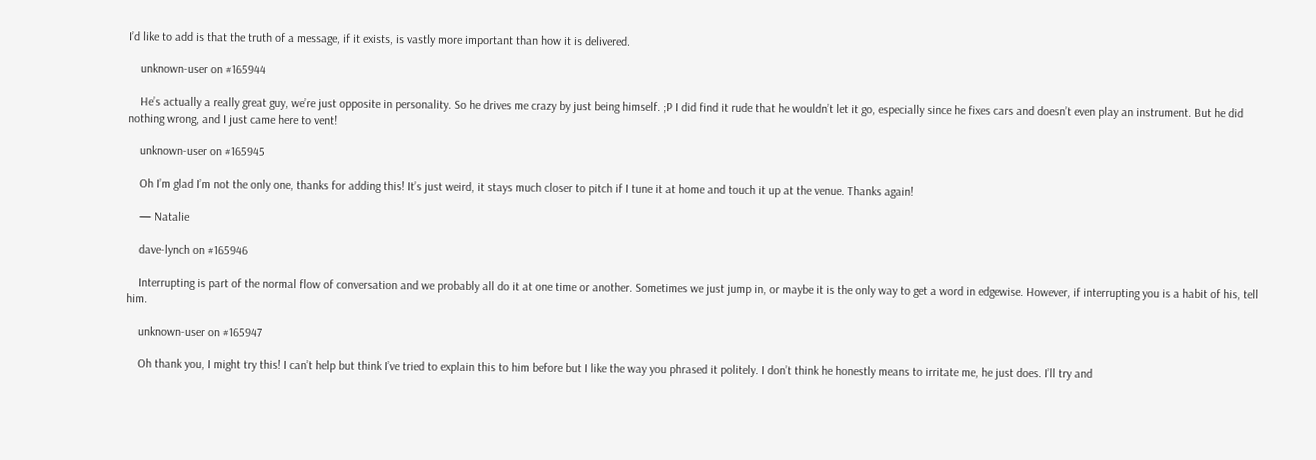I’d like to add is that the truth of a message, if it exists, is vastly more important than how it is delivered.

    unknown-user on #165944

    He’s actually a really great guy, we’re just opposite in personality. So he drives me crazy by just being himself. ;P I did find it rude that he wouldn’t let it go, especially since he fixes cars and doesn’t even play an instrument. But he did nothing wrong, and I just came here to vent!

    unknown-user on #165945

    Oh I’m glad I’m not the only one, thanks for adding this! It’s just weird, it stays much closer to pitch if I tune it at home and touch it up at the venue. Thanks again!

    — Natalie

    dave-lynch on #165946

    Interrupting is part of the normal flow of conversation and we probably all do it at one time or another. Sometimes we just jump in, or maybe it is the only way to get a word in edgewise. However, if interrupting you is a habit of his, tell him.

    unknown-user on #165947

    Oh thank you, I might try this! I can’t help but think I’ve tried to explain this to him before but I like the way you phrased it politely. I don’t think he honestly means to irritate me, he just does. I’ll try and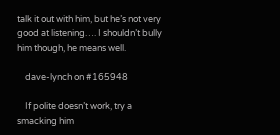talk it out with him, but he’s not very good at listening…. I shouldn’t bully him though, he means well.

    dave-lynch on #165948

    If polite doesn’t work, try a smacking him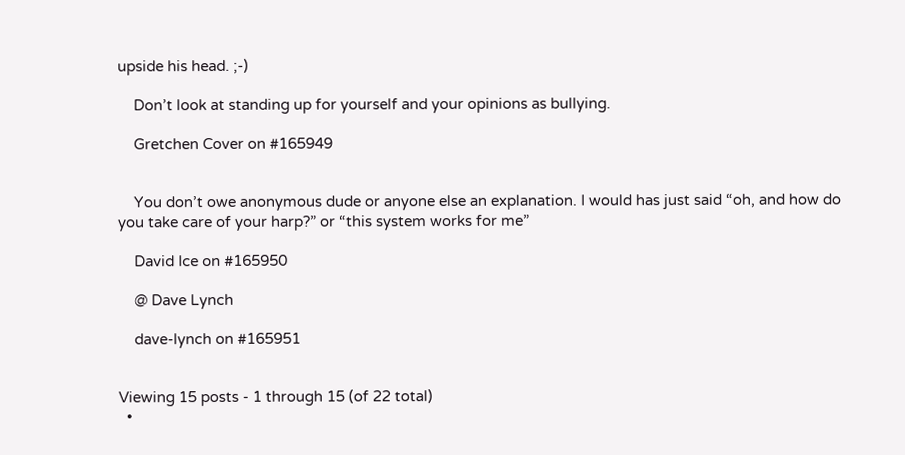upside his head. ;-)

    Don’t look at standing up for yourself and your opinions as bullying.

    Gretchen Cover on #165949


    You don’t owe anonymous dude or anyone else an explanation. I would has just said “oh, and how do you take care of your harp?” or “this system works for me”

    David Ice on #165950

    @ Dave Lynch

    dave-lynch on #165951


Viewing 15 posts - 1 through 15 (of 22 total)
  •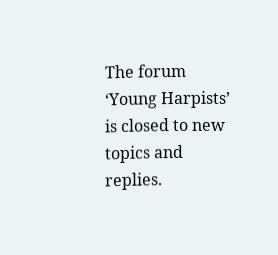The forum ‘Young Harpists’ is closed to new topics and replies.